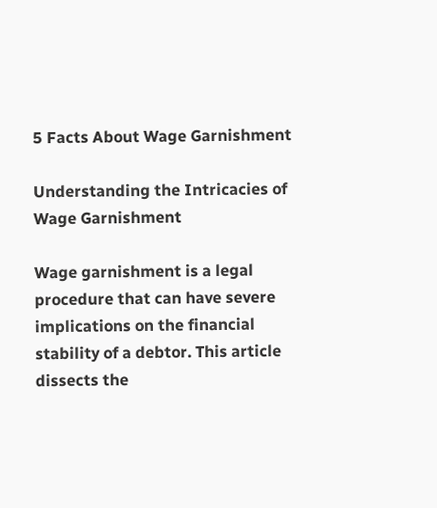5 Facts About Wage Garnishment

Understanding the Intricacies of Wage Garnishment

Wage garnishment is a legal procedure that can have severe implications on the financial stability of a debtor. This article dissects the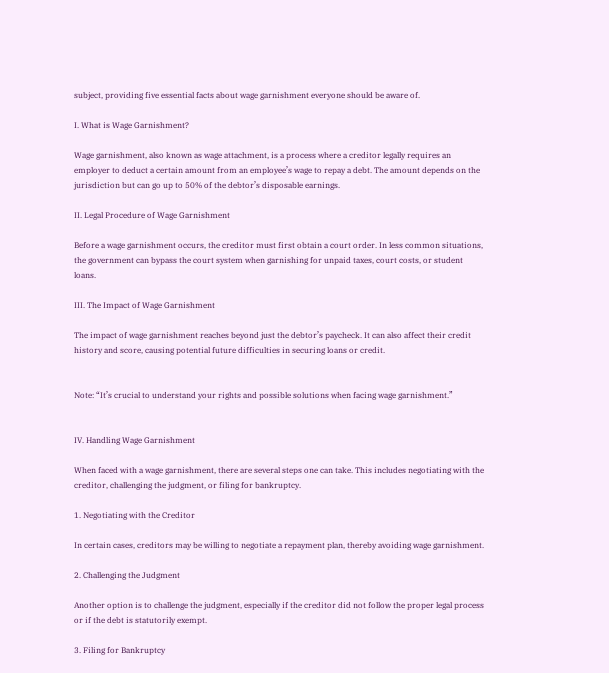subject, providing five essential facts about wage garnishment everyone should be aware of.

I. What is Wage Garnishment?

Wage garnishment, also known as wage attachment, is a process where a creditor legally requires an employer to deduct a certain amount from an employee’s wage to repay a debt. The amount depends on the jurisdiction but can go up to 50% of the debtor’s disposable earnings.

II. Legal Procedure of Wage Garnishment

Before a wage garnishment occurs, the creditor must first obtain a court order. In less common situations, the government can bypass the court system when garnishing for unpaid taxes, court costs, or student loans.

III. The Impact of Wage Garnishment

The impact of wage garnishment reaches beyond just the debtor’s paycheck. It can also affect their credit history and score, causing potential future difficulties in securing loans or credit.


Note: “It’s crucial to understand your rights and possible solutions when facing wage garnishment.”


IV. Handling Wage Garnishment

When faced with a wage garnishment, there are several steps one can take. This includes negotiating with the creditor, challenging the judgment, or filing for bankruptcy.

1. Negotiating with the Creditor

In certain cases, creditors may be willing to negotiate a repayment plan, thereby avoiding wage garnishment.

2. Challenging the Judgment

Another option is to challenge the judgment, especially if the creditor did not follow the proper legal process or if the debt is statutorily exempt.

3. Filing for Bankruptcy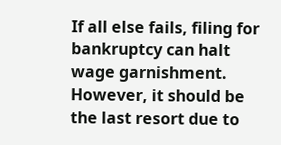If all else fails, filing for bankruptcy can halt wage garnishment. However, it should be the last resort due to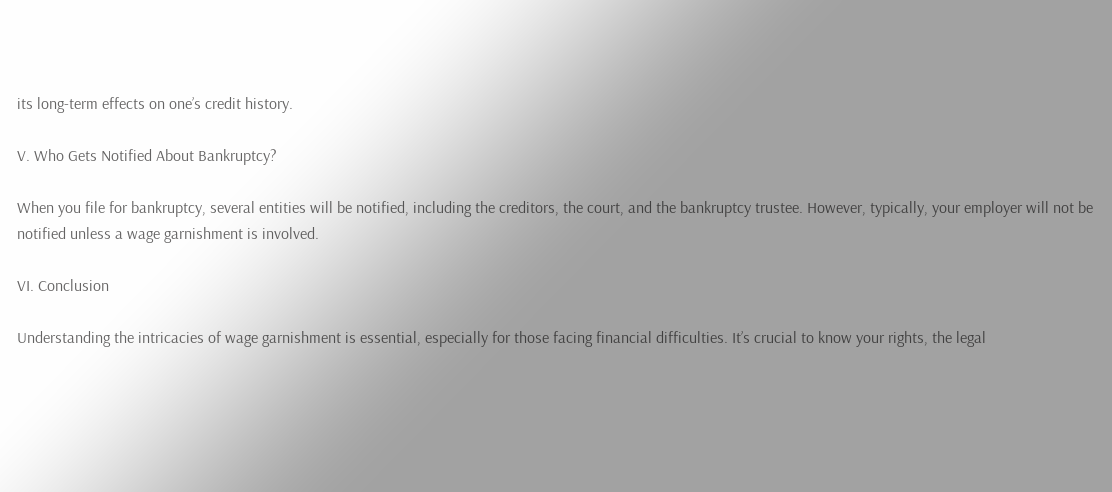its long-term effects on one’s credit history.

V. Who Gets Notified About Bankruptcy?

When you file for bankruptcy, several entities will be notified, including the creditors, the court, and the bankruptcy trustee. However, typically, your employer will not be notified unless a wage garnishment is involved.

VI. Conclusion

Understanding the intricacies of wage garnishment is essential, especially for those facing financial difficulties. It’s crucial to know your rights, the legal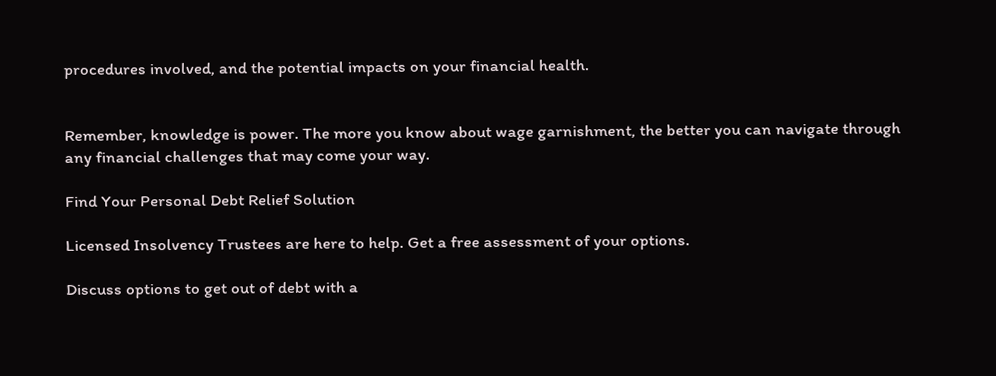procedures involved, and the potential impacts on your financial health.


Remember, knowledge is power. The more you know about wage garnishment, the better you can navigate through any financial challenges that may come your way.

Find Your Personal Debt Relief Solution

Licensed Insolvency Trustees are here to help. Get a free assessment of your options.

Discuss options to get out of debt with a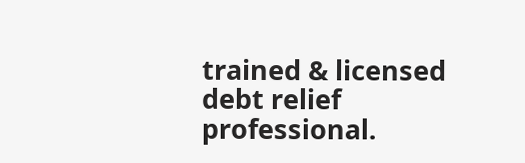trained & licensed debt relief professional.